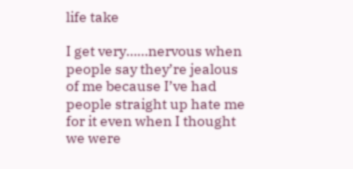life take

I get very……nervous when people say they’re jealous of me because I’ve had people straight up hate me for it even when I thought we were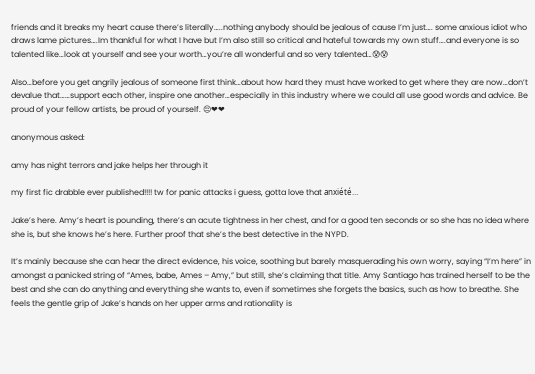friends and it breaks my heart cause there’s literally…..nothing anybody should be jealous of cause I’m just…. some anxious idiot who draws lame pictures….Im thankful for what I have but I’m also still so critical and hateful towards my own stuff….and everyone is so talented like…look at yourself and see your worth…you’re all wonderful and so very talented…😰😰

Also…before you get angrily jealous of someone first think…about how hard they must have worked to get where they are now…don’t devalue that……support each other, inspire one another…especially in this industry where we could all use good words and advice. Be proud of your fellow artists, be proud of yourself. 😔❤❤

anonymous asked:

amy has night terrors and jake helps her through it

my first fic drabble ever published!!!! tw for panic attacks i guess, gotta love that anxiété…

Jake’s here. Amy’s heart is pounding, there’s an acute tightness in her chest, and for a good ten seconds or so she has no idea where she is, but she knows he’s here. Further proof that she’s the best detective in the NYPD.

It’s mainly because she can hear the direct evidence, his voice, soothing but barely masquerading his own worry, saying “I’m here” in amongst a panicked string of “Ames, babe, Ames – Amy,” but still, she’s claiming that title. Amy Santiago has trained herself to be the best and she can do anything and everything she wants to, even if sometimes she forgets the basics, such as how to breathe. She feels the gentle grip of Jake’s hands on her upper arms and rationality is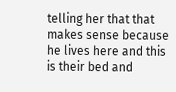telling her that that makes sense because he lives here and this is their bed and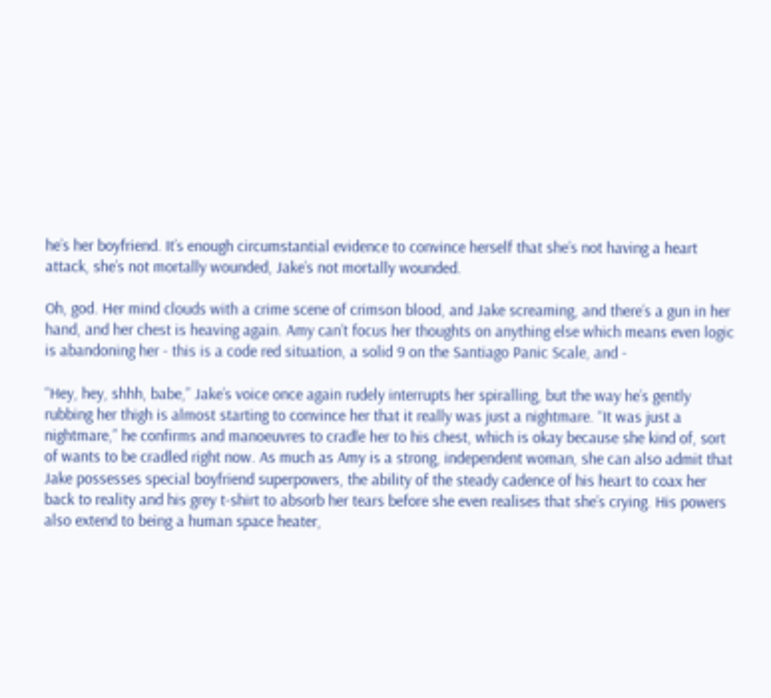he’s her boyfriend. It’s enough circumstantial evidence to convince herself that she’s not having a heart attack, she’s not mortally wounded, Jake’s not mortally wounded.

Oh, god. Her mind clouds with a crime scene of crimson blood, and Jake screaming, and there’s a gun in her hand, and her chest is heaving again. Amy can’t focus her thoughts on anything else which means even logic is abandoning her - this is a code red situation, a solid 9 on the Santiago Panic Scale, and -

“Hey, hey, shhh, babe,” Jake’s voice once again rudely interrupts her spiralling, but the way he’s gently rubbing her thigh is almost starting to convince her that it really was just a nightmare. “It was just a nightmare,” he confirms and manoeuvres to cradle her to his chest, which is okay because she kind of, sort of wants to be cradled right now. As much as Amy is a strong, independent woman, she can also admit that Jake possesses special boyfriend superpowers, the ability of the steady cadence of his heart to coax her back to reality and his grey t-shirt to absorb her tears before she even realises that she’s crying. His powers also extend to being a human space heater,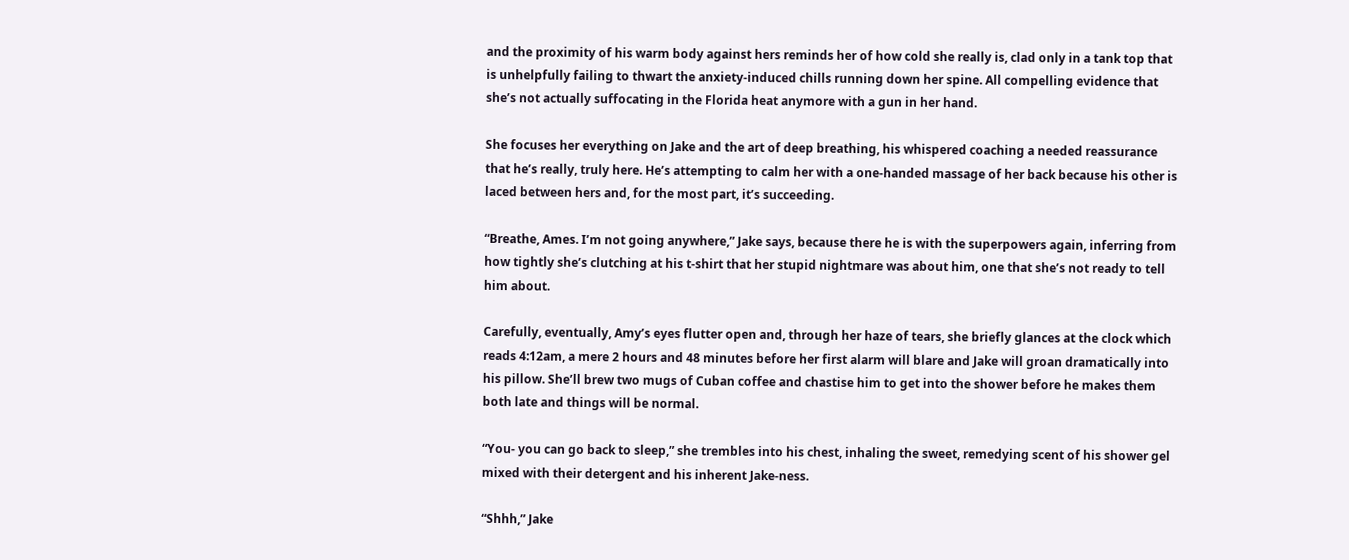and the proximity of his warm body against hers reminds her of how cold she really is, clad only in a tank top that is unhelpfully failing to thwart the anxiety-induced chills running down her spine. All compelling evidence that she’s not actually suffocating in the Florida heat anymore with a gun in her hand.

She focuses her everything on Jake and the art of deep breathing, his whispered coaching a needed reassurance that he’s really, truly here. He’s attempting to calm her with a one-handed massage of her back because his other is laced between hers and, for the most part, it’s succeeding.

“Breathe, Ames. I’m not going anywhere,” Jake says, because there he is with the superpowers again, inferring from how tightly she’s clutching at his t-shirt that her stupid nightmare was about him, one that she’s not ready to tell him about.

Carefully, eventually, Amy’s eyes flutter open and, through her haze of tears, she briefly glances at the clock which reads 4:12am, a mere 2 hours and 48 minutes before her first alarm will blare and Jake will groan dramatically into his pillow. She’ll brew two mugs of Cuban coffee and chastise him to get into the shower before he makes them both late and things will be normal.

“You- you can go back to sleep,” she trembles into his chest, inhaling the sweet, remedying scent of his shower gel mixed with their detergent and his inherent Jake-ness.

“Shhh,” Jake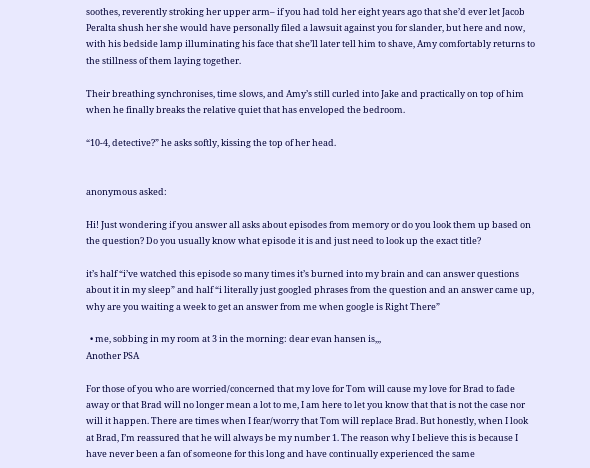soothes, reverently stroking her upper arm– if you had told her eight years ago that she’d ever let Jacob Peralta shush her she would have personally filed a lawsuit against you for slander, but here and now, with his bedside lamp illuminating his face that she’ll later tell him to shave, Amy comfortably returns to the stillness of them laying together.

Their breathing synchronises, time slows, and Amy’s still curled into Jake and practically on top of him when he finally breaks the relative quiet that has enveloped the bedroom.

“10-4, detective?” he asks softly, kissing the top of her head.


anonymous asked:

Hi! Just wondering if you answer all asks about episodes from memory or do you look them up based on the question? Do you usually know what episode it is and just need to look up the exact title?

it’s half “i’ve watched this episode so many times it’s burned into my brain and can answer questions about it in my sleep” and half “i literally just googled phrases from the question and an answer came up, why are you waiting a week to get an answer from me when google is Right There”

  • me, sobbing in my room at 3 in the morning: dear evan hansen is,,,
Another PSA

For those of you who are worried/concerned that my love for Tom will cause my love for Brad to fade away or that Brad will no longer mean a lot to me, I am here to let you know that that is not the case nor will it happen. There are times when I fear/worry that Tom will replace Brad. But honestly, when I look at Brad, I’m reassured that he will always be my number 1. The reason why I believe this is because I have never been a fan of someone for this long and have continually experienced the same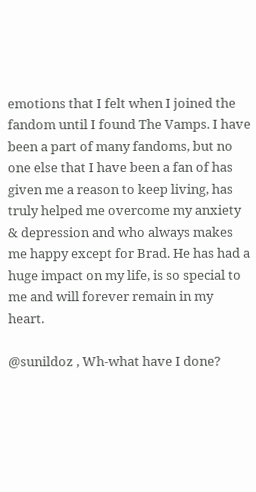emotions that I felt when I joined the fandom until I found The Vamps. I have been a part of many fandoms, but no one else that I have been a fan of has given me a reason to keep living, has truly helped me overcome my anxiety & depression and who always makes me happy except for Brad. He has had a huge impact on my life, is so special to me and will forever remain in my heart.

@sunildoz , Wh-what have I done?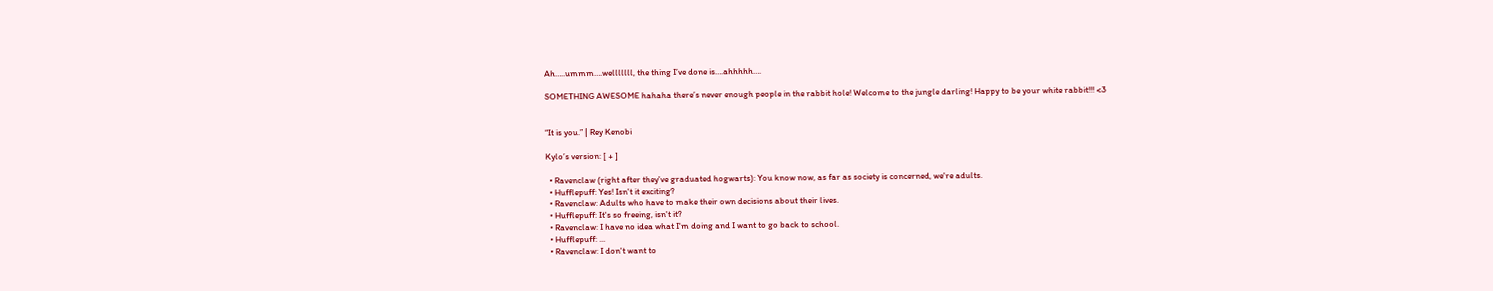Ah…..ummm….welllllll, the thing I’ve done is….ahhhhh….

SOMETHING AWESOME hahaha there’s never enough people in the rabbit hole! Welcome to the jungle darling! Happy to be your white rabbit!!! <3


“It is you.” | Rey Kenobi

Kylo’s version: [ + ]

  • Ravenclaw (right after they've graduated hogwarts): You know now, as far as society is concerned, we're adults.
  • Hufflepuff: Yes! Isn't it exciting?
  • Ravenclaw: Adults who have to make their own decisions about their lives.
  • Hufflepuff: It's so freeing, isn't it?
  • Ravenclaw: I have no idea what I'm doing and I want to go back to school.
  • Hufflepuff: ...
  • Ravenclaw: I don't want to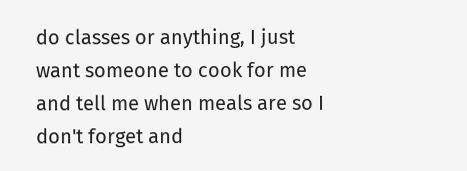do classes or anything, I just want someone to cook for me and tell me when meals are so I don't forget and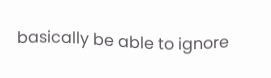basically be able to ignore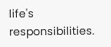life's responsibilities.